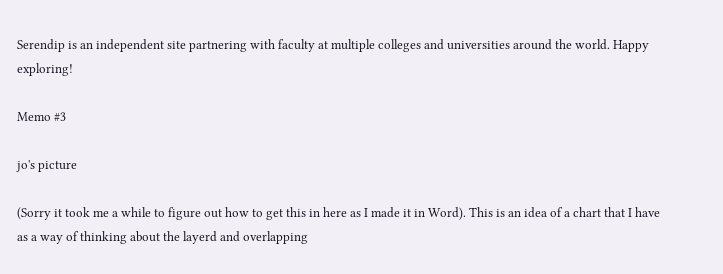Serendip is an independent site partnering with faculty at multiple colleges and universities around the world. Happy exploring!

Memo #3

jo's picture

(Sorry it took me a while to figure out how to get this in here as I made it in Word). This is an idea of a chart that I have as a way of thinking about the layerd and overlapping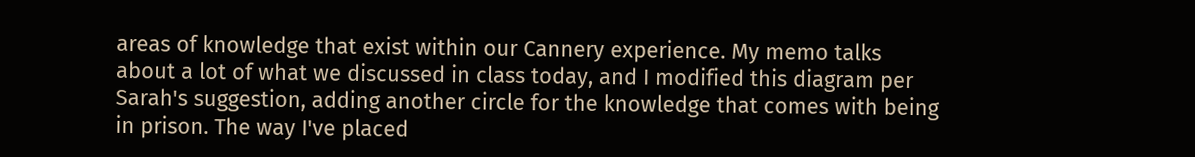areas of knowledge that exist within our Cannery experience. My memo talks about a lot of what we discussed in class today, and I modified this diagram per Sarah's suggestion, adding another circle for the knowledge that comes with being in prison. The way I've placed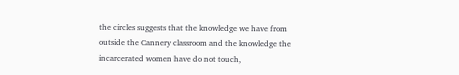the circles suggests that the knowledge we have from outside the Cannery classroom and the knowledge the incarcerated women have do not touch,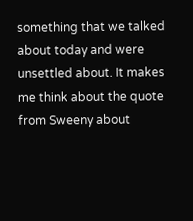something that we talked about today and were unsettled about. It makes me think about the quote from Sweeny about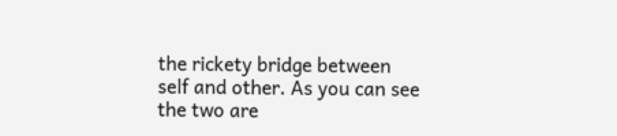the rickety bridge between self and other. As you can see the two are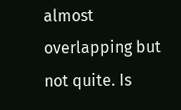almost overlapping but not quite. Is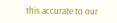this accurate to our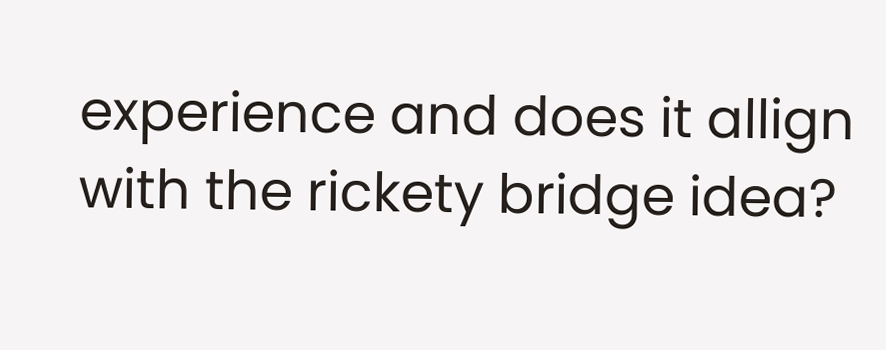experience and does it allign with the rickety bridge idea?